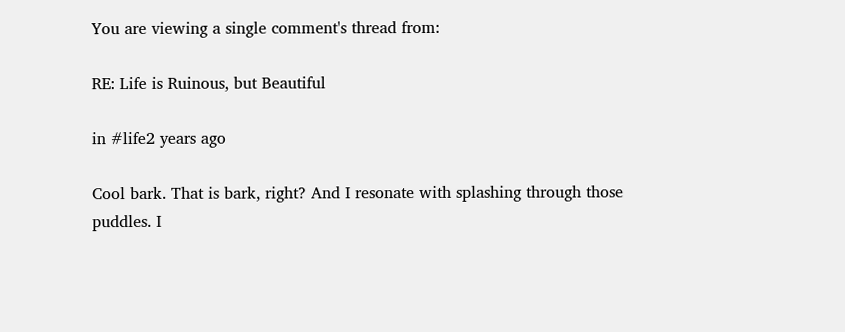You are viewing a single comment's thread from:

RE: Life is Ruinous, but Beautiful

in #life2 years ago

Cool bark. That is bark, right? And I resonate with splashing through those puddles. I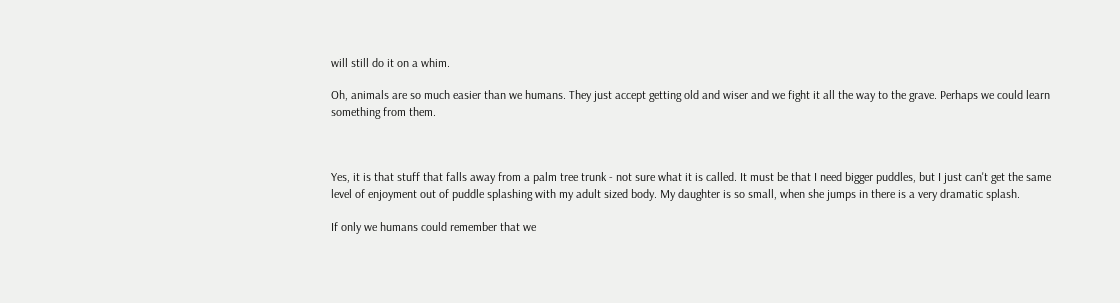will still do it on a whim.

Oh, animals are so much easier than we humans. They just accept getting old and wiser and we fight it all the way to the grave. Perhaps we could learn something from them.



Yes, it is that stuff that falls away from a palm tree trunk - not sure what it is called. It must be that I need bigger puddles, but I just can't get the same level of enjoyment out of puddle splashing with my adult sized body. My daughter is so small, when she jumps in there is a very dramatic splash.

If only we humans could remember that we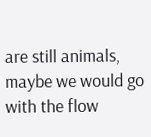are still animals, maybe we would go with the flow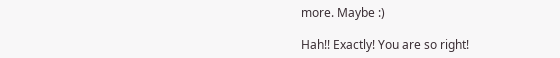more. Maybe :)

Hah!! Exactly! You are so right!